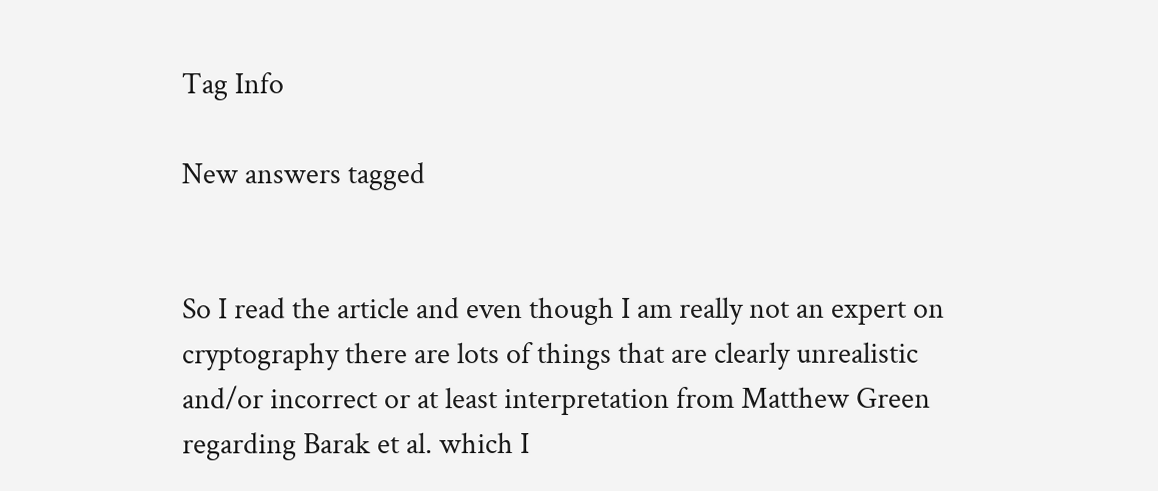Tag Info

New answers tagged


So I read the article and even though I am really not an expert on cryptography there are lots of things that are clearly unrealistic and/or incorrect or at least interpretation from Matthew Green regarding Barak et al. which I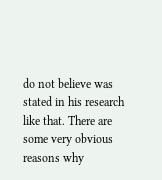do not believe was stated in his research like that. There are some very obvious reasons why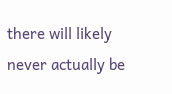there will likely never actually be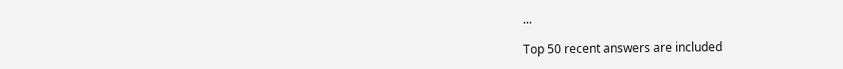...

Top 50 recent answers are included